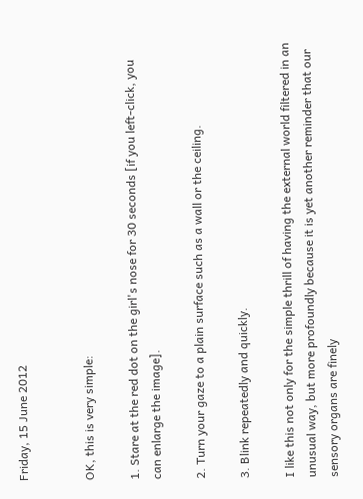Friday, 15 June 2012


OK, this is very simple:

1. Stare at the red dot on the girl's nose for 30 seconds [if you left-click, you can enlarge the image].

2. Turn your gaze to a plain surface such as a wall or the ceiling.

3. Blink repeatedly and quickly.

I like this not only for the simple thrill of having the external world filtered in an unusual way, but more profoundly because it is yet another reminder that our sensory organs are finely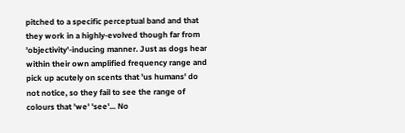pitched to a specific perceptual band and that they work in a highly-evolved though far from 'objectivity'-inducing manner. Just as dogs hear within their own amplified frequency range and pick up acutely on scents that 'us humans' do not notice, so they fail to see the range of colours that 'we' 'see'... No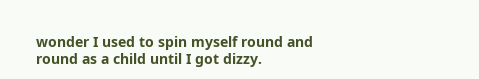wonder I used to spin myself round and round as a child until I got dizzy.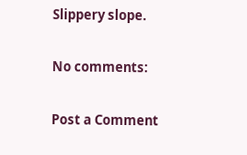Slippery slope.

No comments:

Post a Comment